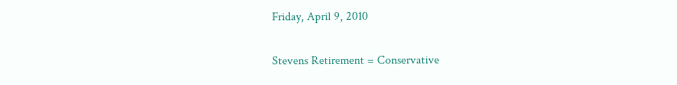Friday, April 9, 2010

Stevens Retirement = Conservative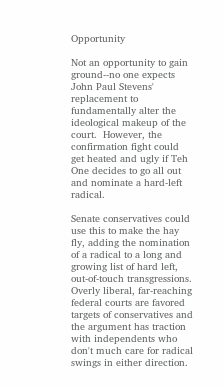Opportunity

Not an opportunity to gain ground--no one expects John Paul Stevens' replacement to fundamentally alter the ideological makeup of the court.  However, the confirmation fight could get heated and ugly if Teh One decides to go all out and nominate a hard-left radical.

Senate conservatives could use this to make the hay fly, adding the nomination of a radical to a long and growing list of hard left, out-of-touch transgressions.  Overly liberal, far-reaching federal courts are favored targets of conservatives and the argument has traction with independents who don't much care for radical swings in either direction.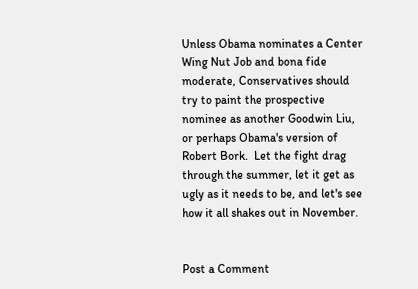Unless Obama nominates a Center Wing Nut Job and bona fide moderate, Conservatives should try to paint the prospective nominee as another Goodwin Liu, or perhaps Obama's version of Robert Bork.  Let the fight drag through the summer, let it get as ugly as it needs to be, and let's see how it all shakes out in November.


Post a Comment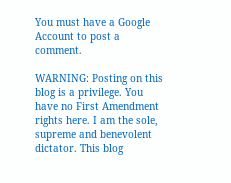You must have a Google Account to post a comment.

WARNING: Posting on this blog is a privilege. You have no First Amendment rights here. I am the sole, supreme and benevolent dictator. This blog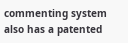commenting system also has a patented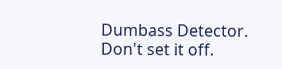Dumbass Detector. Don't set it off.